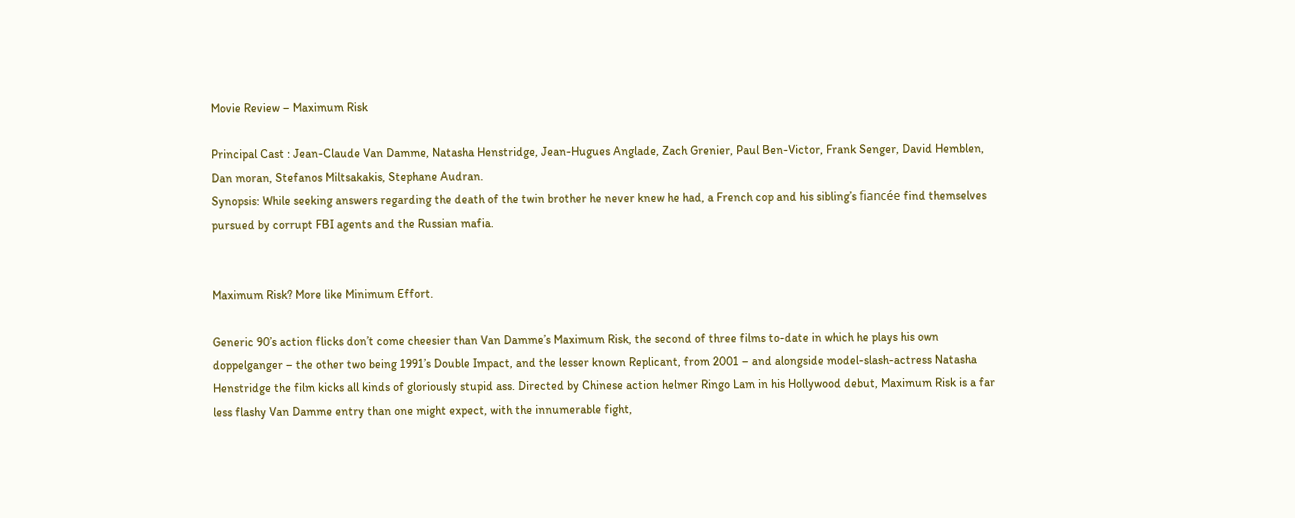Movie Review – Maximum Risk

Principal Cast : Jean-Claude Van Damme, Natasha Henstridge, Jean-Hugues Anglade, Zach Grenier, Paul Ben-Victor, Frank Senger, David Hemblen, Dan moran, Stefanos Miltsakakis, Stephane Audran.
Synopsis: While seeking answers regarding the death of the twin brother he never knew he had, a French cop and his sibling’s fiancée find themselves pursued by corrupt FBI agents and the Russian mafia.


Maximum Risk? More like Minimum Effort.

Generic 90’s action flicks don’t come cheesier than Van Damme’s Maximum Risk, the second of three films to-date in which he plays his own doppelganger – the other two being 1991’s Double Impact, and the lesser known Replicant, from 2001 – and alongside model-slash-actress Natasha Henstridge the film kicks all kinds of gloriously stupid ass. Directed by Chinese action helmer Ringo Lam in his Hollywood debut, Maximum Risk is a far less flashy Van Damme entry than one might expect, with the innumerable fight,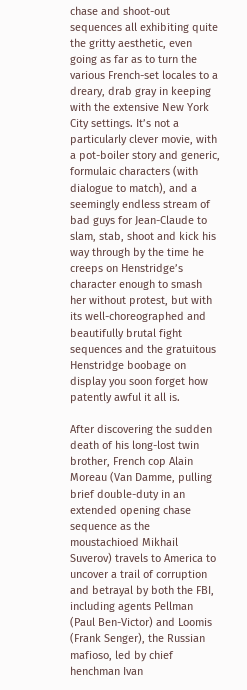chase and shoot-out sequences all exhibiting quite the gritty aesthetic, even going as far as to turn the various French-set locales to a dreary, drab gray in keeping with the extensive New York City settings. It’s not a particularly clever movie, with a pot-boiler story and generic, formulaic characters (with dialogue to match), and a seemingly endless stream of bad guys for Jean-Claude to slam, stab, shoot and kick his way through by the time he creeps on Henstridge’s character enough to smash her without protest, but with its well-choreographed and beautifully brutal fight sequences and the gratuitous Henstridge boobage on display you soon forget how patently awful it all is.

After discovering the sudden death of his long-lost twin brother, French cop Alain Moreau (Van Damme, pulling brief double-duty in an extended opening chase sequence as the moustachioed Mikhail Suverov) travels to America to uncover a trail of corruption and betrayal by both the FBI, including agents Pellman (Paul Ben-Victor) and Loomis (Frank Senger), the Russian mafioso, led by chief henchman Ivan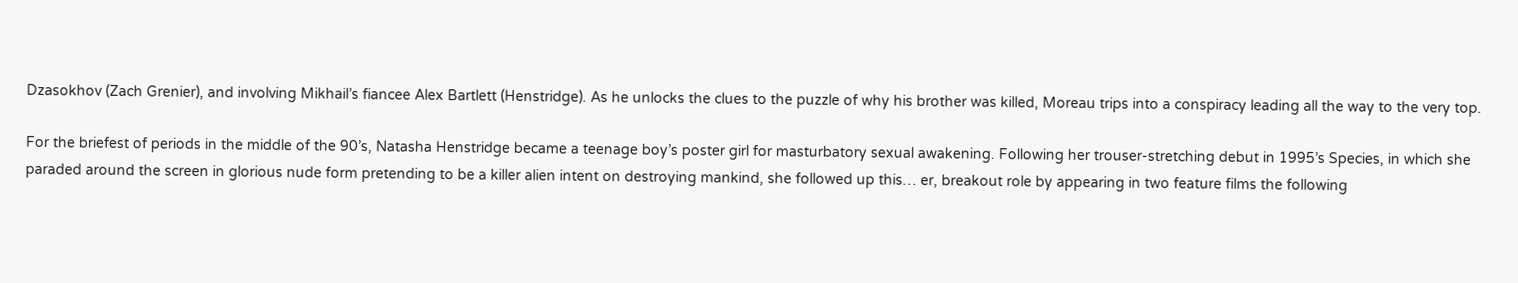Dzasokhov (Zach Grenier), and involving Mikhail’s fiancee Alex Bartlett (Henstridge). As he unlocks the clues to the puzzle of why his brother was killed, Moreau trips into a conspiracy leading all the way to the very top.

For the briefest of periods in the middle of the 90’s, Natasha Henstridge became a teenage boy’s poster girl for masturbatory sexual awakening. Following her trouser-stretching debut in 1995’s Species, in which she paraded around the screen in glorious nude form pretending to be a killer alien intent on destroying mankind, she followed up this… er, breakout role by appearing in two feature films the following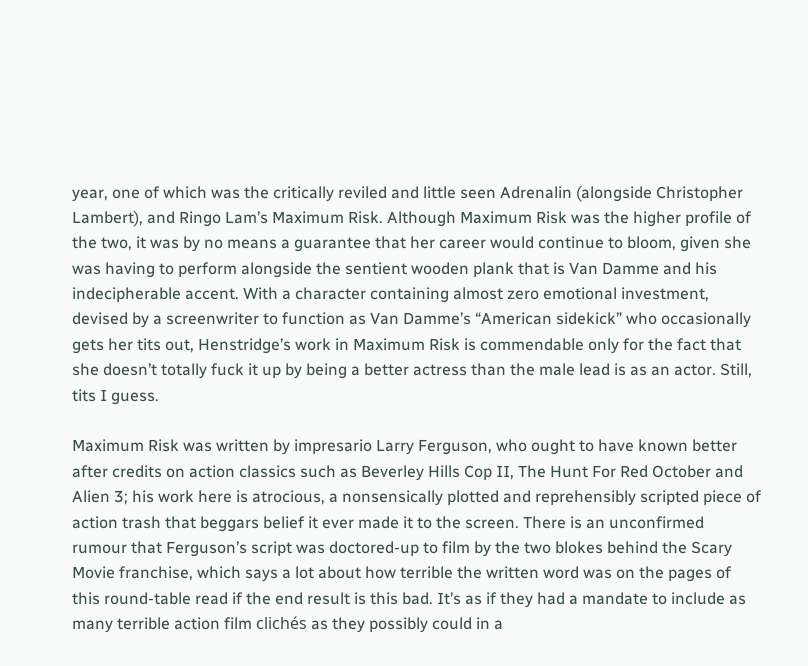year, one of which was the critically reviled and little seen Adrenalin (alongside Christopher Lambert), and Ringo Lam’s Maximum Risk. Although Maximum Risk was the higher profile of the two, it was by no means a guarantee that her career would continue to bloom, given she was having to perform alongside the sentient wooden plank that is Van Damme and his indecipherable accent. With a character containing almost zero emotional investment, devised by a screenwriter to function as Van Damme’s “American sidekick” who occasionally gets her tits out, Henstridge’s work in Maximum Risk is commendable only for the fact that she doesn’t totally fuck it up by being a better actress than the male lead is as an actor. Still, tits I guess.

Maximum Risk was written by impresario Larry Ferguson, who ought to have known better after credits on action classics such as Beverley Hills Cop II, The Hunt For Red October and Alien 3; his work here is atrocious, a nonsensically plotted and reprehensibly scripted piece of action trash that beggars belief it ever made it to the screen. There is an unconfirmed rumour that Ferguson’s script was doctored-up to film by the two blokes behind the Scary Movie franchise, which says a lot about how terrible the written word was on the pages of this round-table read if the end result is this bad. It’s as if they had a mandate to include as many terrible action film clichés as they possibly could in a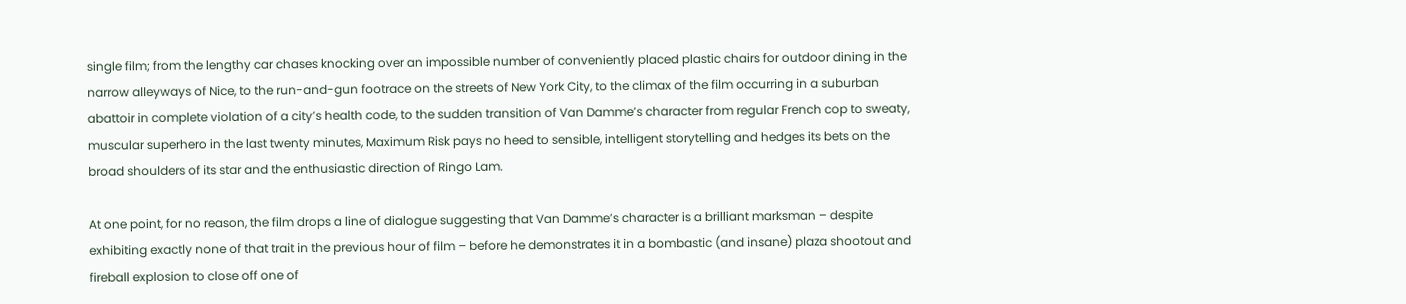single film; from the lengthy car chases knocking over an impossible number of conveniently placed plastic chairs for outdoor dining in the narrow alleyways of Nice, to the run-and-gun footrace on the streets of New York City, to the climax of the film occurring in a suburban abattoir in complete violation of a city’s health code, to the sudden transition of Van Damme’s character from regular French cop to sweaty, muscular superhero in the last twenty minutes, Maximum Risk pays no heed to sensible, intelligent storytelling and hedges its bets on the broad shoulders of its star and the enthusiastic direction of Ringo Lam.

At one point, for no reason, the film drops a line of dialogue suggesting that Van Damme’s character is a brilliant marksman – despite exhibiting exactly none of that trait in the previous hour of film – before he demonstrates it in a bombastic (and insane) plaza shootout and fireball explosion to close off one of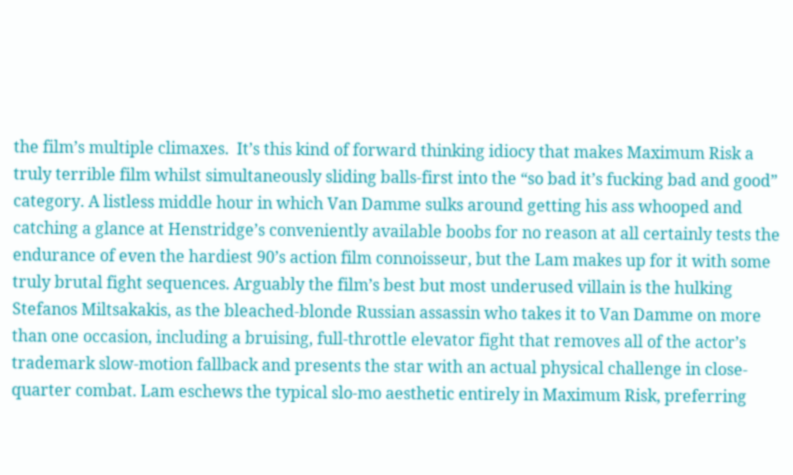the film’s multiple climaxes.  It’s this kind of forward thinking idiocy that makes Maximum Risk a truly terrible film whilst simultaneously sliding balls-first into the “so bad it’s fucking bad and good” category. A listless middle hour in which Van Damme sulks around getting his ass whooped and catching a glance at Henstridge’s conveniently available boobs for no reason at all certainly tests the endurance of even the hardiest 90’s action film connoisseur, but the Lam makes up for it with some truly brutal fight sequences. Arguably the film’s best but most underused villain is the hulking Stefanos Miltsakakis, as the bleached-blonde Russian assassin who takes it to Van Damme on more than one occasion, including a bruising, full-throttle elevator fight that removes all of the actor’s trademark slow-motion fallback and presents the star with an actual physical challenge in close-quarter combat. Lam eschews the typical slo-mo aesthetic entirely in Maximum Risk, preferring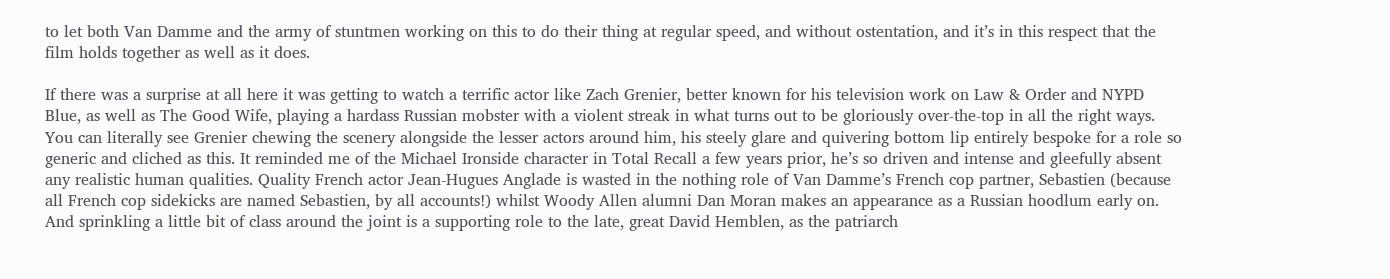to let both Van Damme and the army of stuntmen working on this to do their thing at regular speed, and without ostentation, and it’s in this respect that the film holds together as well as it does.

If there was a surprise at all here it was getting to watch a terrific actor like Zach Grenier, better known for his television work on Law & Order and NYPD Blue, as well as The Good Wife, playing a hardass Russian mobster with a violent streak in what turns out to be gloriously over-the-top in all the right ways. You can literally see Grenier chewing the scenery alongside the lesser actors around him, his steely glare and quivering bottom lip entirely bespoke for a role so generic and cliched as this. It reminded me of the Michael Ironside character in Total Recall a few years prior, he’s so driven and intense and gleefully absent any realistic human qualities. Quality French actor Jean-Hugues Anglade is wasted in the nothing role of Van Damme’s French cop partner, Sebastien (because all French cop sidekicks are named Sebastien, by all accounts!) whilst Woody Allen alumni Dan Moran makes an appearance as a Russian hoodlum early on. And sprinkling a little bit of class around the joint is a supporting role to the late, great David Hemblen, as the patriarch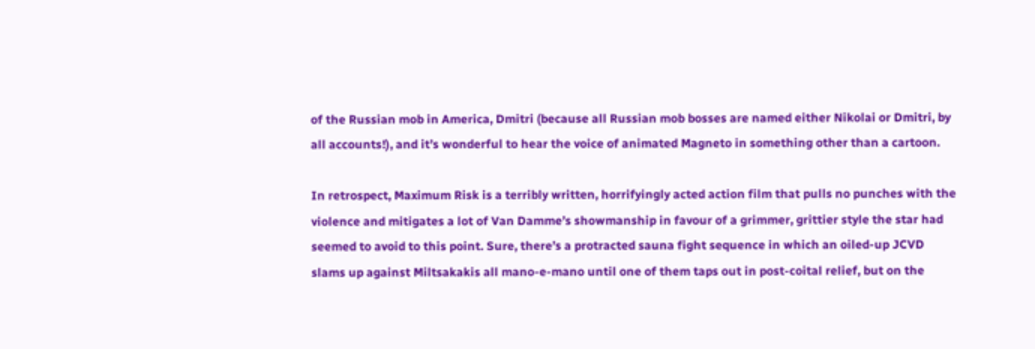of the Russian mob in America, Dmitri (because all Russian mob bosses are named either Nikolai or Dmitri, by all accounts!), and it’s wonderful to hear the voice of animated Magneto in something other than a cartoon.

In retrospect, Maximum Risk is a terribly written, horrifyingly acted action film that pulls no punches with the violence and mitigates a lot of Van Damme’s showmanship in favour of a grimmer, grittier style the star had seemed to avoid to this point. Sure, there’s a protracted sauna fight sequence in which an oiled-up JCVD slams up against Miltsakakis all mano-e-mano until one of them taps out in post-coital relief, but on the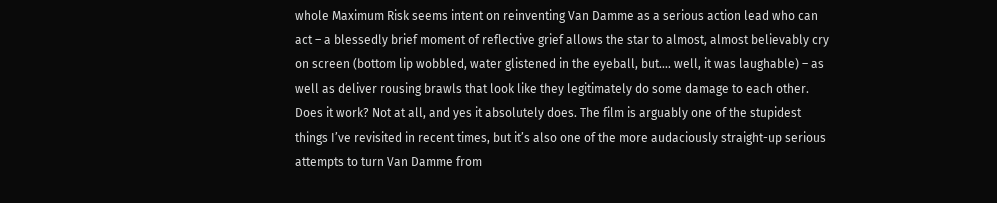whole Maximum Risk seems intent on reinventing Van Damme as a serious action lead who can act – a blessedly brief moment of reflective grief allows the star to almost, almost believably cry on screen (bottom lip wobbled, water glistened in the eyeball, but…. well, it was laughable) – as well as deliver rousing brawls that look like they legitimately do some damage to each other. Does it work? Not at all, and yes it absolutely does. The film is arguably one of the stupidest things I’ve revisited in recent times, but it’s also one of the more audaciously straight-up serious attempts to turn Van Damme from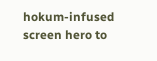hokum-infused screen hero to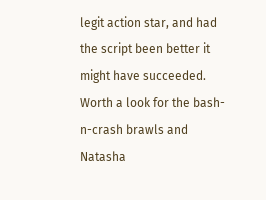legit action star, and had the script been better it might have succeeded. Worth a look for the bash-n-crash brawls and Natasha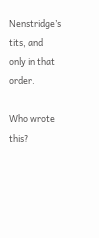Nenstridge’s tits, and only in that order.

Who wrote this?